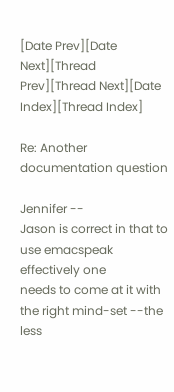[Date Prev][Date Next][Thread Prev][Thread Next][Date Index][Thread Index]

Re: Another documentation question

Jennifer --
Jason is correct in that to use emacspeak effectively one
needs to come at it with the right mind-set --the less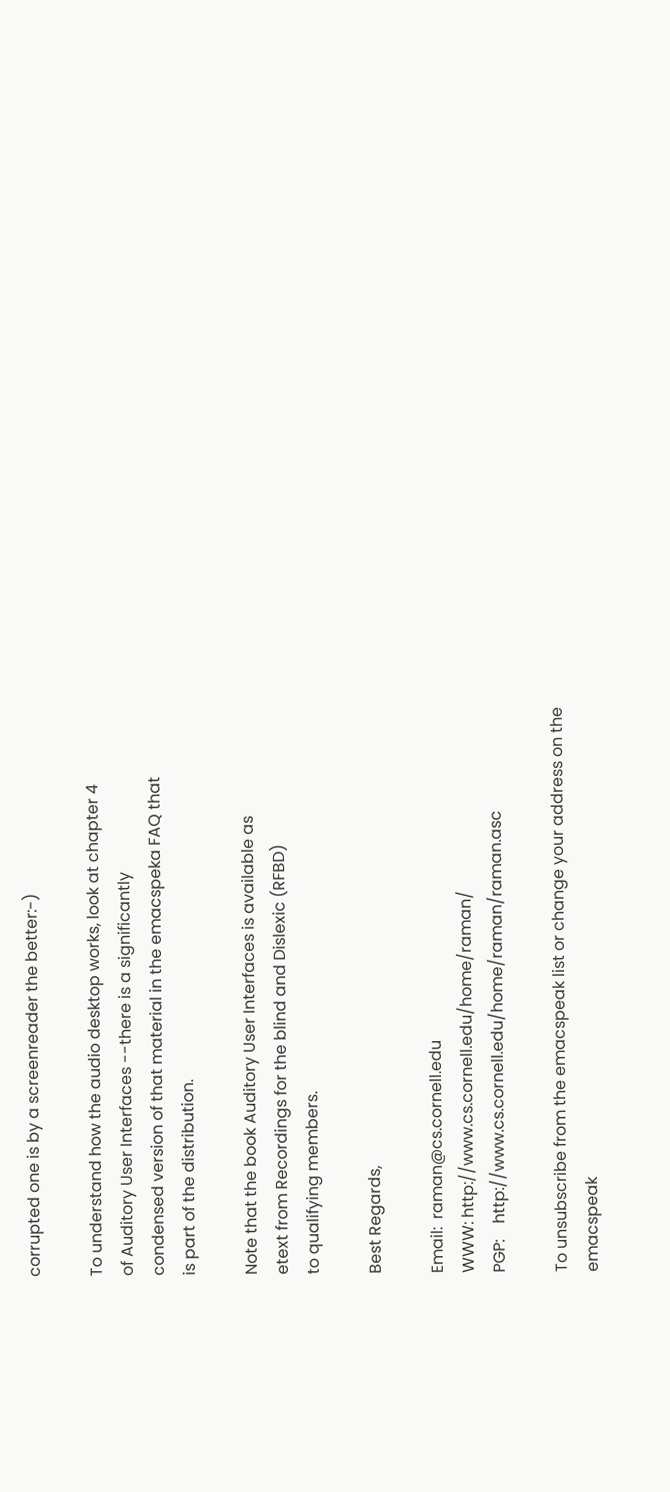corrupted one is by a screenreader the better:-)

To understand how the audio desktop works, look at chapter 4
of Auditory User Interfaces --there is a significantly
condensed version of that material in the emacspeka FAQ that
is part of the distribution.

Note that the book Auditory User Interfaces is available as
etext from Recordings for the blind and Dislexic (RFBD)
to qualifying members.

Best Regards,

Email:  raman@cs.cornell.edu
WWW: http://www.cs.cornell.edu/home/raman/
PGP:    http://www.cs.cornell.edu/home/raman/raman.asc

To unsubscribe from the emacspeak list or change your address on the
emacspeak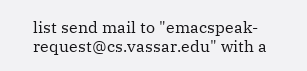list send mail to "emacspeak-request@cs.vassar.edu" with a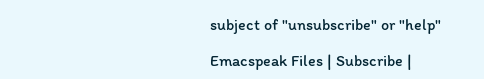subject of "unsubscribe" or "help"

Emacspeak Files | Subscribe |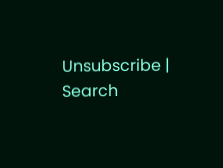Unsubscribe | Search